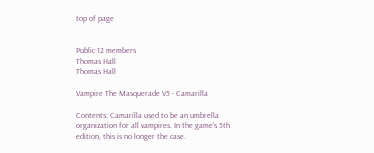top of page


Public·12 members
Thomas Hall
Thomas Hall

Vampire The Masquerade V5 - Camarilla

Contents: Camarilla used to be an umbrella organization for all vampires. In the game's 5th edition, this is no longer the case.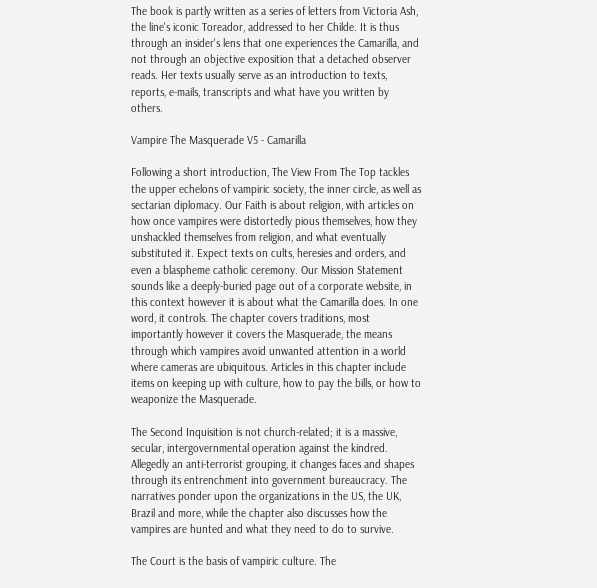The book is partly written as a series of letters from Victoria Ash, the line's iconic Toreador, addressed to her Childe. It is thus through an insider's lens that one experiences the Camarilla, and not through an objective exposition that a detached observer reads. Her texts usually serve as an introduction to texts, reports, e-mails, transcripts and what have you written by others.

Vampire The Masquerade V5 - Camarilla

Following a short introduction, The View From The Top tackles the upper echelons of vampiric society, the inner circle, as well as sectarian diplomacy. Our Faith is about religion, with articles on how once vampires were distortedly pious themselves, how they unshackled themselves from religion, and what eventually substituted it. Expect texts on cults, heresies and orders, and even a blaspheme catholic ceremony. Our Mission Statement sounds like a deeply-buried page out of a corporate website, in this context however it is about what the Camarilla does. In one word, it controls. The chapter covers traditions, most importantly however it covers the Masquerade, the means through which vampires avoid unwanted attention in a world where cameras are ubiquitous. Articles in this chapter include items on keeping up with culture, how to pay the bills, or how to weaponize the Masquerade.

The Second Inquisition is not church-related; it is a massive, secular, intergovernmental operation against the kindred. Allegedly an anti-terrorist grouping, it changes faces and shapes through its entrenchment into government bureaucracy. The narratives ponder upon the organizations in the US, the UK, Brazil and more, while the chapter also discusses how the vampires are hunted and what they need to do to survive.

The Court is the basis of vampiric culture. The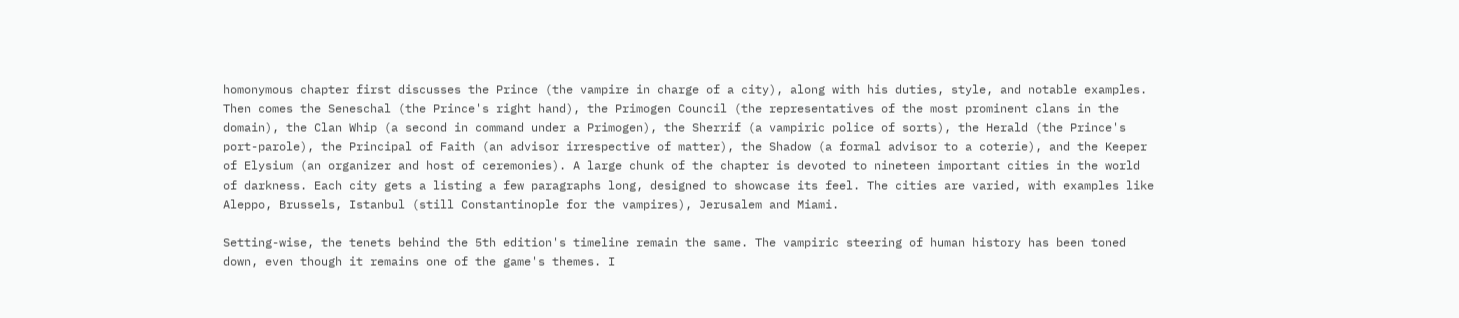homonymous chapter first discusses the Prince (the vampire in charge of a city), along with his duties, style, and notable examples. Then comes the Seneschal (the Prince's right hand), the Primogen Council (the representatives of the most prominent clans in the domain), the Clan Whip (a second in command under a Primogen), the Sherrif (a vampiric police of sorts), the Herald (the Prince's port-parole), the Principal of Faith (an advisor irrespective of matter), the Shadow (a formal advisor to a coterie), and the Keeper of Elysium (an organizer and host of ceremonies). A large chunk of the chapter is devoted to nineteen important cities in the world of darkness. Each city gets a listing a few paragraphs long, designed to showcase its feel. The cities are varied, with examples like Aleppo, Brussels, Istanbul (still Constantinople for the vampires), Jerusalem and Miami.

Setting-wise, the tenets behind the 5th edition's timeline remain the same. The vampiric steering of human history has been toned down, even though it remains one of the game's themes. I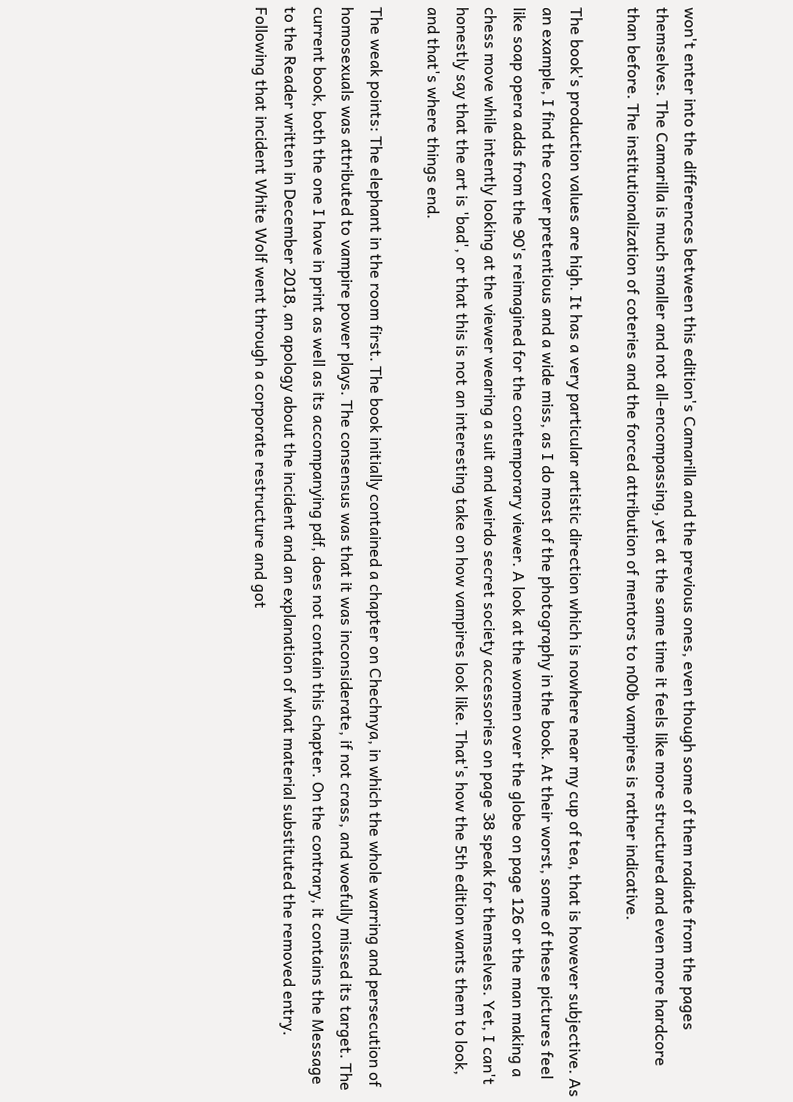won't enter into the differences between this edition's Camarilla and the previous ones, even though some of them radiate from the pages themselves. The Camarilla is much smaller and not all-encompassing, yet at the same time it feels like more structured and even more hardcore than before. The institutionalization of coteries and the forced attribution of mentors to n00b vampires is rather indicative.

The book's production values are high. It has a very particular artistic direction which is nowhere near my cup of tea, that is however subjective. As an example, I find the cover pretentious and a wide miss, as I do most of the photography in the book. At their worst, some of these pictures feel like soap opera adds from the 90's reimagined for the contemporary viewer. A look at the women over the globe on page 126 or the man making a chess move while intently looking at the viewer wearing a suit and weirdo secret society accessories on page 38 speak for themselves. Yet, I can't honestly say that the art is 'bad', or that this is not an interesting take on how vampires look like. That's how the 5th edition wants them to look, and that's where things end.

The weak points: The elephant in the room first. The book initially contained a chapter on Chechnya, in which the whole warring and persecution of homosexuals was attributed to vampire power plays. The consensus was that it was inconsiderate, if not crass, and woefully missed its target. The current book, both the one I have in print as well as its accompanying pdf, does not contain this chapter. On the contrary, it contains the Message to the Reader written in December 2018, an apology about the incident and an explanation of what material substituted the removed entry. Following that incident White Wolf went through a corporate restructure and got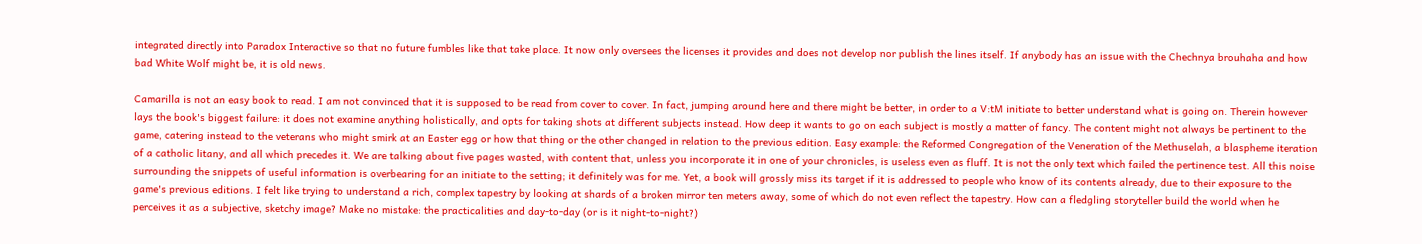integrated directly into Paradox Interactive so that no future fumbles like that take place. It now only oversees the licenses it provides and does not develop nor publish the lines itself. If anybody has an issue with the Chechnya brouhaha and how bad White Wolf might be, it is old news.

Camarilla is not an easy book to read. I am not convinced that it is supposed to be read from cover to cover. In fact, jumping around here and there might be better, in order to a V:tM initiate to better understand what is going on. Therein however lays the book's biggest failure: it does not examine anything holistically, and opts for taking shots at different subjects instead. How deep it wants to go on each subject is mostly a matter of fancy. The content might not always be pertinent to the game, catering instead to the veterans who might smirk at an Easter egg or how that thing or the other changed in relation to the previous edition. Easy example: the Reformed Congregation of the Veneration of the Methuselah, a blaspheme iteration of a catholic litany, and all which precedes it. We are talking about five pages wasted, with content that, unless you incorporate it in one of your chronicles, is useless even as fluff. It is not the only text which failed the pertinence test. All this noise surrounding the snippets of useful information is overbearing for an initiate to the setting; it definitely was for me. Yet, a book will grossly miss its target if it is addressed to people who know of its contents already, due to their exposure to the game's previous editions. I felt like trying to understand a rich, complex tapestry by looking at shards of a broken mirror ten meters away, some of which do not even reflect the tapestry. How can a fledgling storyteller build the world when he perceives it as a subjective, sketchy image? Make no mistake: the practicalities and day-to-day (or is it night-to-night?)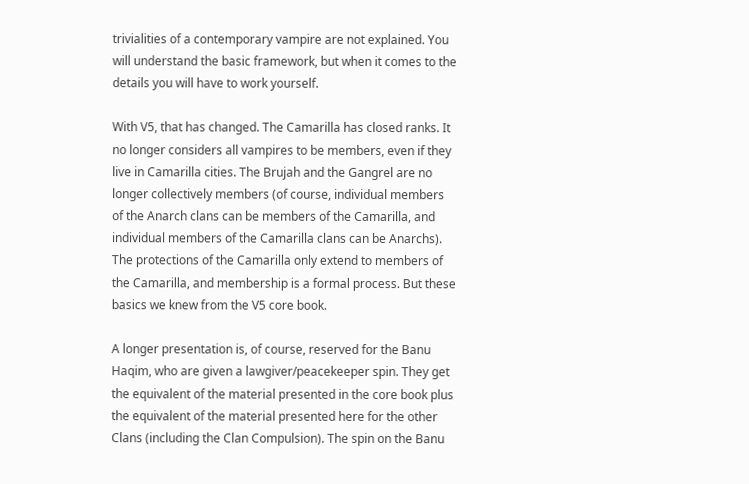trivialities of a contemporary vampire are not explained. You will understand the basic framework, but when it comes to the details you will have to work yourself.

With V5, that has changed. The Camarilla has closed ranks. It no longer considers all vampires to be members, even if they live in Camarilla cities. The Brujah and the Gangrel are no longer collectively members (of course, individual members of the Anarch clans can be members of the Camarilla, and individual members of the Camarilla clans can be Anarchs). The protections of the Camarilla only extend to members of the Camarilla, and membership is a formal process. But these basics we knew from the V5 core book.

A longer presentation is, of course, reserved for the Banu Haqim, who are given a lawgiver/peacekeeper spin. They get the equivalent of the material presented in the core book plus the equivalent of the material presented here for the other Clans (including the Clan Compulsion). The spin on the Banu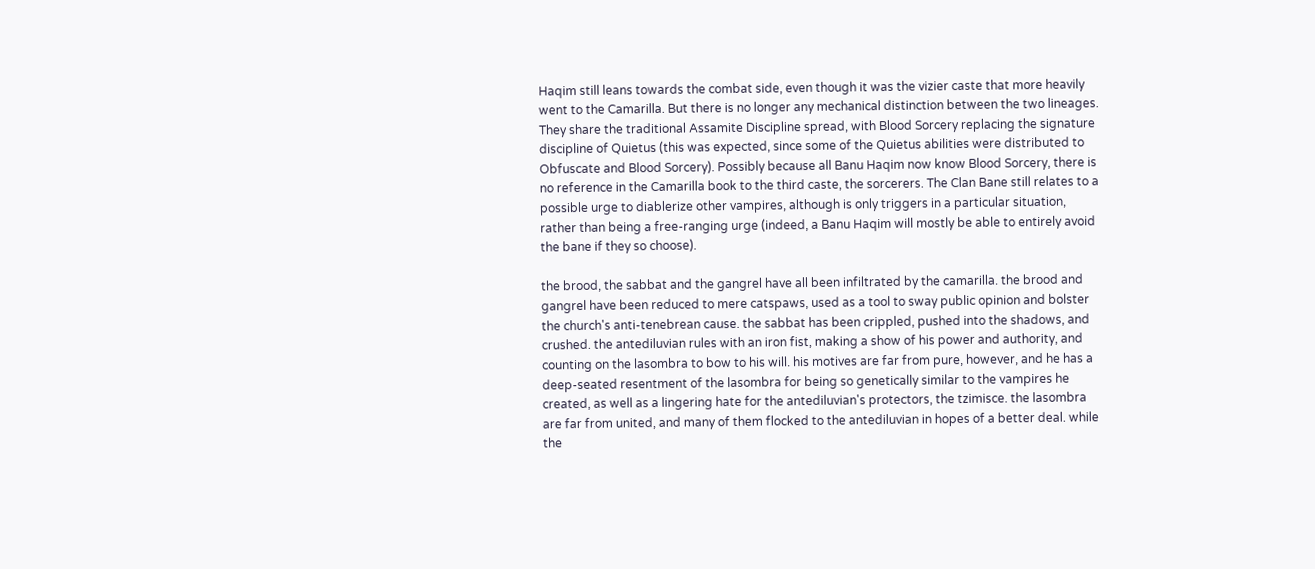Haqim still leans towards the combat side, even though it was the vizier caste that more heavily went to the Camarilla. But there is no longer any mechanical distinction between the two lineages. They share the traditional Assamite Discipline spread, with Blood Sorcery replacing the signature discipline of Quietus (this was expected, since some of the Quietus abilities were distributed to Obfuscate and Blood Sorcery). Possibly because all Banu Haqim now know Blood Sorcery, there is no reference in the Camarilla book to the third caste, the sorcerers. The Clan Bane still relates to a possible urge to diablerize other vampires, although is only triggers in a particular situation, rather than being a free-ranging urge (indeed, a Banu Haqim will mostly be able to entirely avoid the bane if they so choose).

the brood, the sabbat and the gangrel have all been infiltrated by the camarilla. the brood and gangrel have been reduced to mere catspaws, used as a tool to sway public opinion and bolster the church's anti-tenebrean cause. the sabbat has been crippled, pushed into the shadows, and crushed. the antediluvian rules with an iron fist, making a show of his power and authority, and counting on the lasombra to bow to his will. his motives are far from pure, however, and he has a deep-seated resentment of the lasombra for being so genetically similar to the vampires he created, as well as a lingering hate for the antediluvian's protectors, the tzimisce. the lasombra are far from united, and many of them flocked to the antediluvian in hopes of a better deal. while the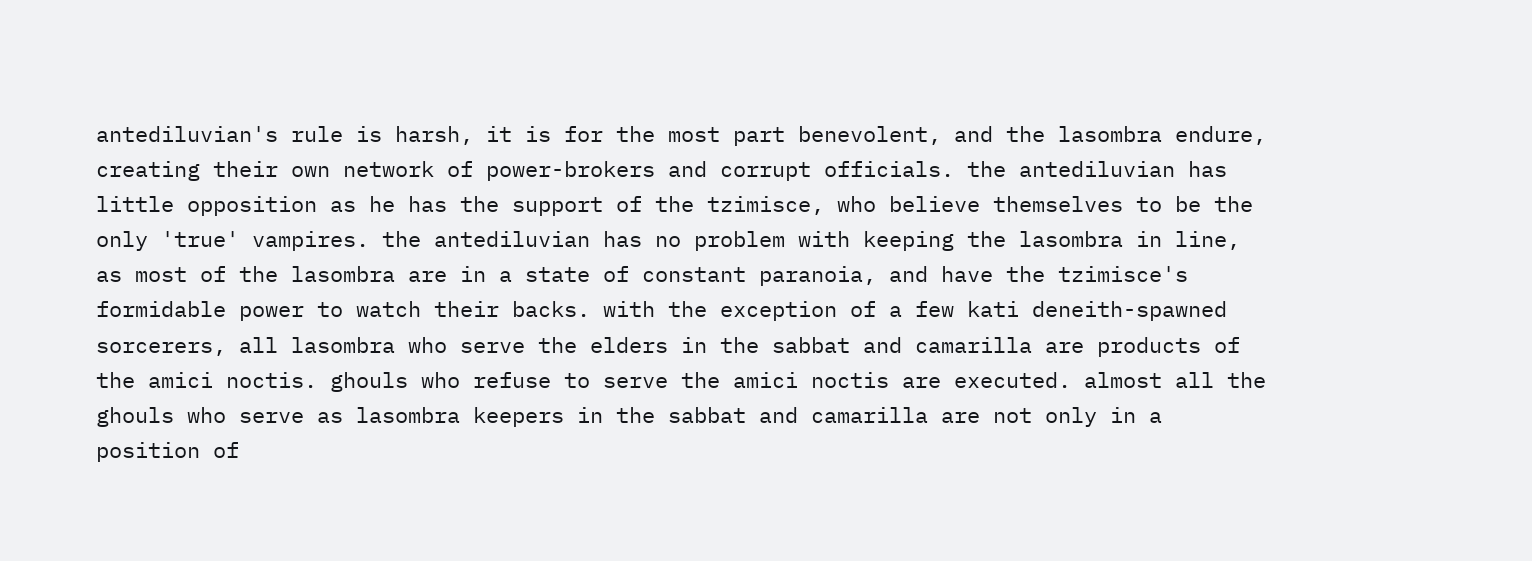antediluvian's rule is harsh, it is for the most part benevolent, and the lasombra endure, creating their own network of power-brokers and corrupt officials. the antediluvian has little opposition as he has the support of the tzimisce, who believe themselves to be the only 'true' vampires. the antediluvian has no problem with keeping the lasombra in line, as most of the lasombra are in a state of constant paranoia, and have the tzimisce's formidable power to watch their backs. with the exception of a few kati deneith-spawned sorcerers, all lasombra who serve the elders in the sabbat and camarilla are products of the amici noctis. ghouls who refuse to serve the amici noctis are executed. almost all the ghouls who serve as lasombra keepers in the sabbat and camarilla are not only in a position of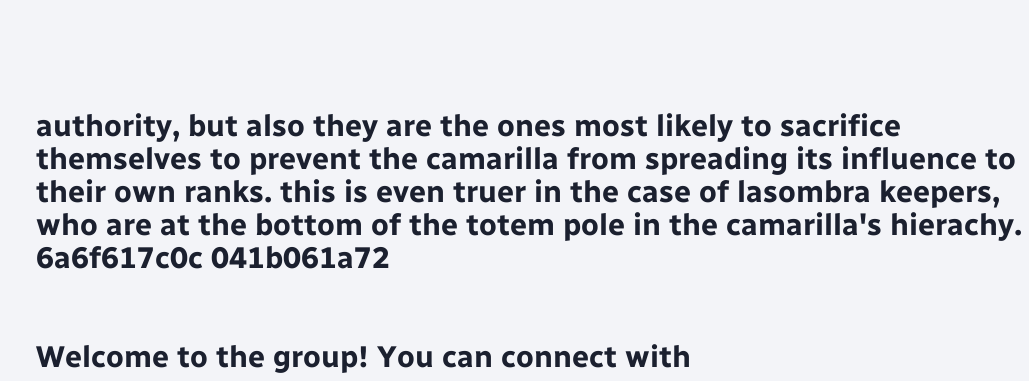authority, but also they are the ones most likely to sacrifice themselves to prevent the camarilla from spreading its influence to their own ranks. this is even truer in the case of lasombra keepers, who are at the bottom of the totem pole in the camarilla's hierachy. 6a6f617c0c 041b061a72


Welcome to the group! You can connect with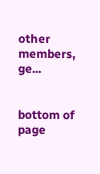other members, ge...


bottom of page